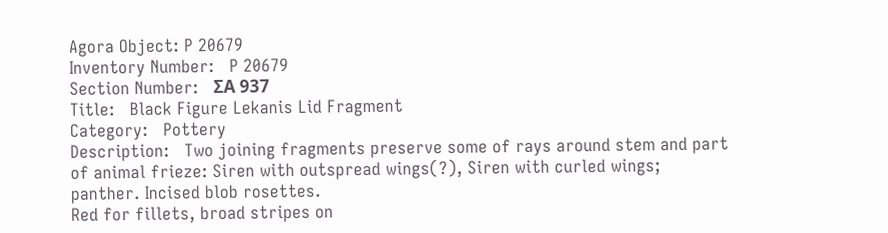Agora Object: P 20679
Inventory Number:   P 20679
Section Number:   ΣΑ 937
Title:   Black Figure Lekanis Lid Fragment
Category:   Pottery
Description:   Two joining fragments preserve some of rays around stem and part of animal frieze: Siren with outspread wings(?), Siren with curled wings; panther. Incised blob rosettes.
Red for fillets, broad stripes on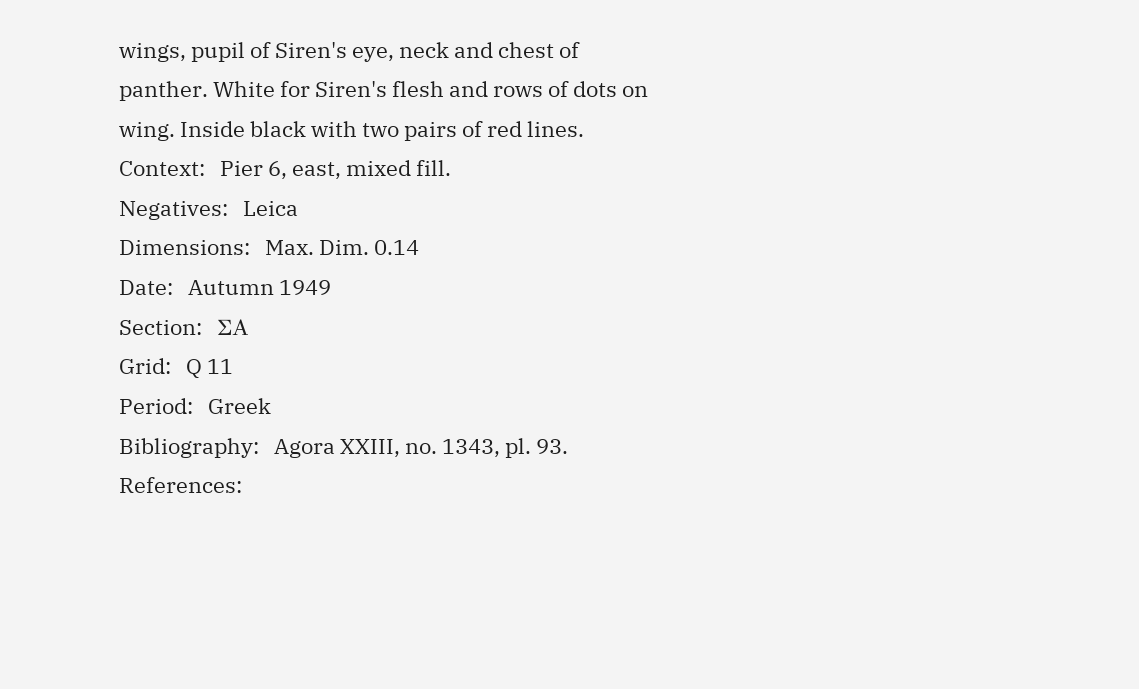wings, pupil of Siren's eye, neck and chest of panther. White for Siren's flesh and rows of dots on wing. Inside black with two pairs of red lines.
Context:   Pier 6, east, mixed fill.
Negatives:   Leica
Dimensions:   Max. Dim. 0.14
Date:   Autumn 1949
Section:   ΣΑ
Grid:   Q 11
Period:   Greek
Bibliography:   Agora XXIII, no. 1343, pl. 93.
References: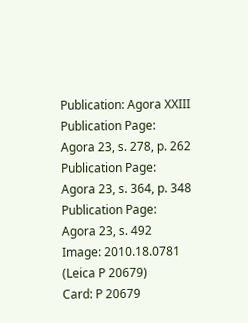Publication: Agora XXIII
Publication Page: Agora 23, s. 278, p. 262
Publication Page: Agora 23, s. 364, p. 348
Publication Page: Agora 23, s. 492
Image: 2010.18.0781 (Leica P 20679)
Card: P 20679